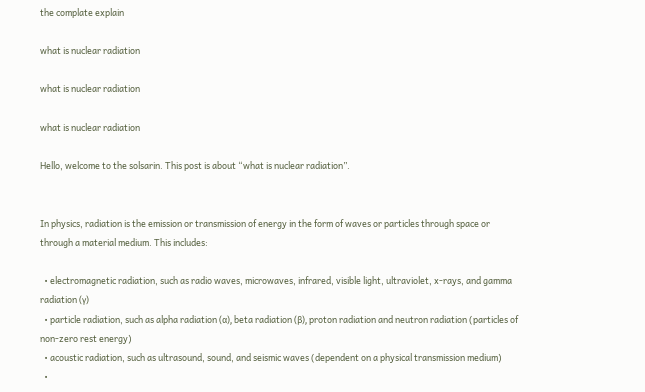the complate explain

what is nuclear radiation

what is nuclear radiation

what is nuclear radiation

Hello, welcome to the solsarin. This post is about “what is nuclear radiation”.


In physics, radiation is the emission or transmission of energy in the form of waves or particles through space or through a material medium. This includes:

  • electromagnetic radiation, such as radio waves, microwaves, infrared, visible light, ultraviolet, x-rays, and gamma radiation (γ)
  • particle radiation, such as alpha radiation (α), beta radiation (β), proton radiation and neutron radiation (particles of non-zero rest energy)
  • acoustic radiation, such as ultrasound, sound, and seismic waves (dependent on a physical transmission medium)
  •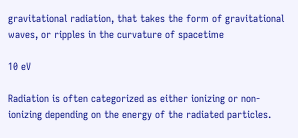gravitational radiation, that takes the form of gravitational waves, or ripples in the curvature of spacetime

10 eV

Radiation is often categorized as either ionizing or non-ionizing depending on the energy of the radiated particles.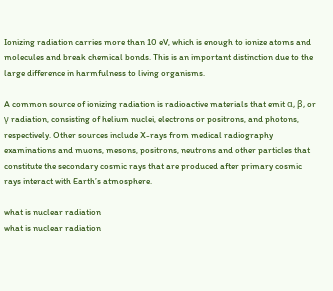Ionizing radiation carries more than 10 eV, which is enough to ionize atoms and molecules and break chemical bonds. This is an important distinction due to the large difference in harmfulness to living organisms.

A common source of ionizing radiation is radioactive materials that emit α, β, or γ radiation, consisting of helium nuclei, electrons or positrons, and photons, respectively. Other sources include X-rays from medical radiography examinations and muons, mesons, positrons, neutrons and other particles that constitute the secondary cosmic rays that are produced after primary cosmic rays interact with Earth’s atmosphere.

what is nuclear radiation
what is nuclear radiation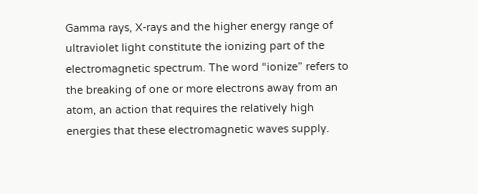Gamma rays, X-rays and the higher energy range of ultraviolet light constitute the ionizing part of the electromagnetic spectrum. The word “ionize” refers to the breaking of one or more electrons away from an atom, an action that requires the relatively high energies that these electromagnetic waves supply.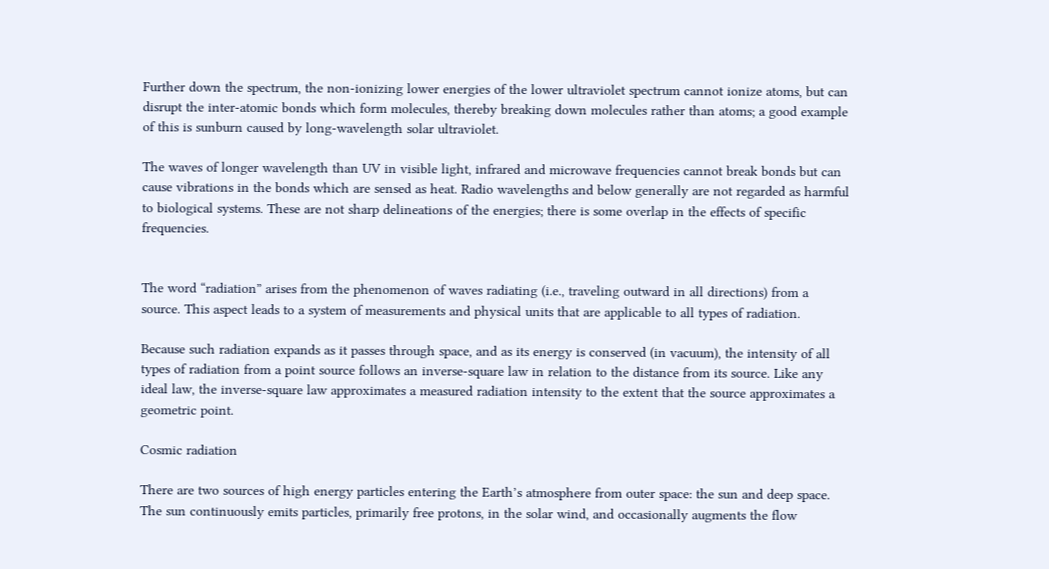Further down the spectrum, the non-ionizing lower energies of the lower ultraviolet spectrum cannot ionize atoms, but can disrupt the inter-atomic bonds which form molecules, thereby breaking down molecules rather than atoms; a good example of this is sunburn caused by long-wavelength solar ultraviolet.

The waves of longer wavelength than UV in visible light, infrared and microwave frequencies cannot break bonds but can cause vibrations in the bonds which are sensed as heat. Radio wavelengths and below generally are not regarded as harmful to biological systems. These are not sharp delineations of the energies; there is some overlap in the effects of specific frequencies.


The word “radiation” arises from the phenomenon of waves radiating (i.e., traveling outward in all directions) from a source. This aspect leads to a system of measurements and physical units that are applicable to all types of radiation.

Because such radiation expands as it passes through space, and as its energy is conserved (in vacuum), the intensity of all types of radiation from a point source follows an inverse-square law in relation to the distance from its source. Like any ideal law, the inverse-square law approximates a measured radiation intensity to the extent that the source approximates a geometric point.

Cosmic radiation

There are two sources of high energy particles entering the Earth’s atmosphere from outer space: the sun and deep space. The sun continuously emits particles, primarily free protons, in the solar wind, and occasionally augments the flow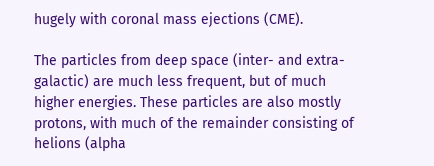hugely with coronal mass ejections (CME).

The particles from deep space (inter- and extra-galactic) are much less frequent, but of much higher energies. These particles are also mostly protons, with much of the remainder consisting of helions (alpha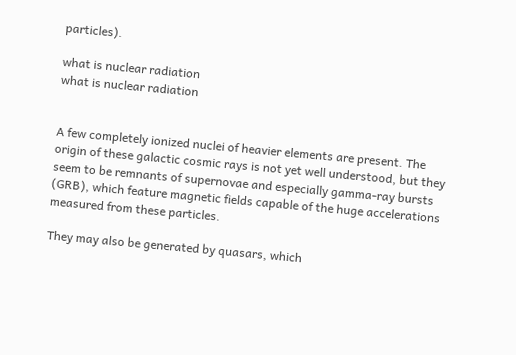particles).

what is nuclear radiation
what is nuclear radiation


A few completely ionized nuclei of heavier elements are present. The origin of these galactic cosmic rays is not yet well understood, but they seem to be remnants of supernovae and especially gamma-ray bursts (GRB), which feature magnetic fields capable of the huge accelerations measured from these particles.

They may also be generated by quasars, which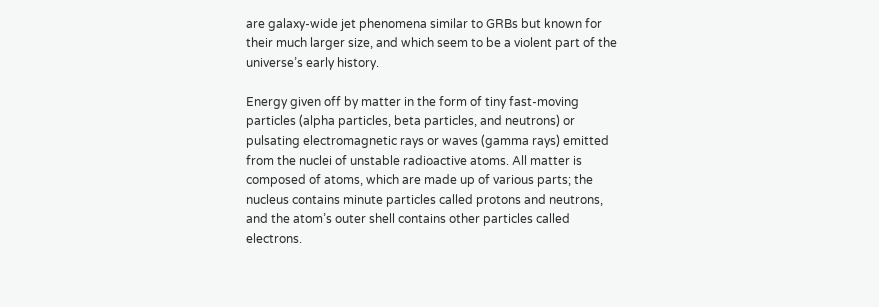are galaxy-wide jet phenomena similar to GRBs but known for their much larger size, and which seem to be a violent part of the universe’s early history.

Energy given off by matter in the form of tiny fast-moving particles (alpha particles, beta particles, and neutrons) or pulsating electromagnetic rays or waves (gamma rays) emitted from the nuclei of unstable radioactive atoms. All matter is composed of atoms, which are made up of various parts; the nucleus contains minute particles called protons and neutrons, and the atom’s outer shell contains other particles called electrons.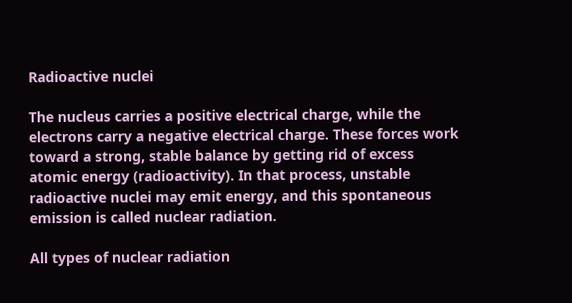Radioactive nuclei

The nucleus carries a positive electrical charge, while the electrons carry a negative electrical charge. These forces work toward a strong, stable balance by getting rid of excess atomic energy (radioactivity). In that process, unstable radioactive nuclei may emit energy, and this spontaneous emission is called nuclear radiation.

All types of nuclear radiation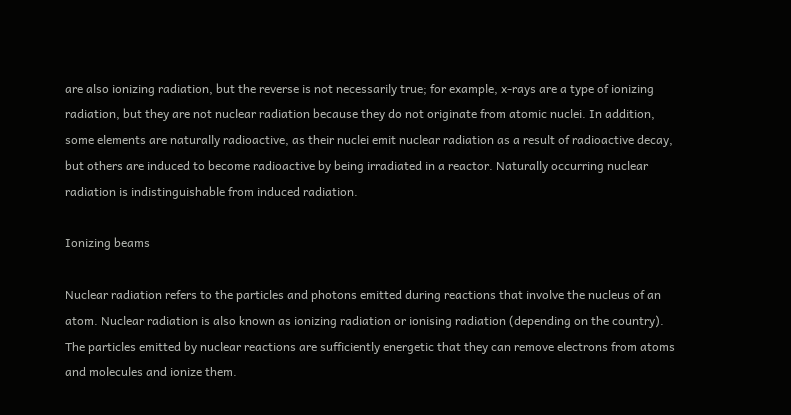are also ionizing radiation, but the reverse is not necessarily true; for example, x-rays are a type of ionizing radiation, but they are not nuclear radiation because they do not originate from atomic nuclei. In addition, some elements are naturally radioactive, as their nuclei emit nuclear radiation as a result of radioactive decay, but others are induced to become radioactive by being irradiated in a reactor. Naturally occurring nuclear radiation is indistinguishable from induced radiation.

Ionizing beams

Nuclear radiation refers to the particles and photons emitted during reactions that involve the nucleus of an atom. Nuclear radiation is also known as ionizing radiation or ionising radiation (depending on the country). The particles emitted by nuclear reactions are sufficiently energetic that they can remove electrons from atoms and molecules and ionize them.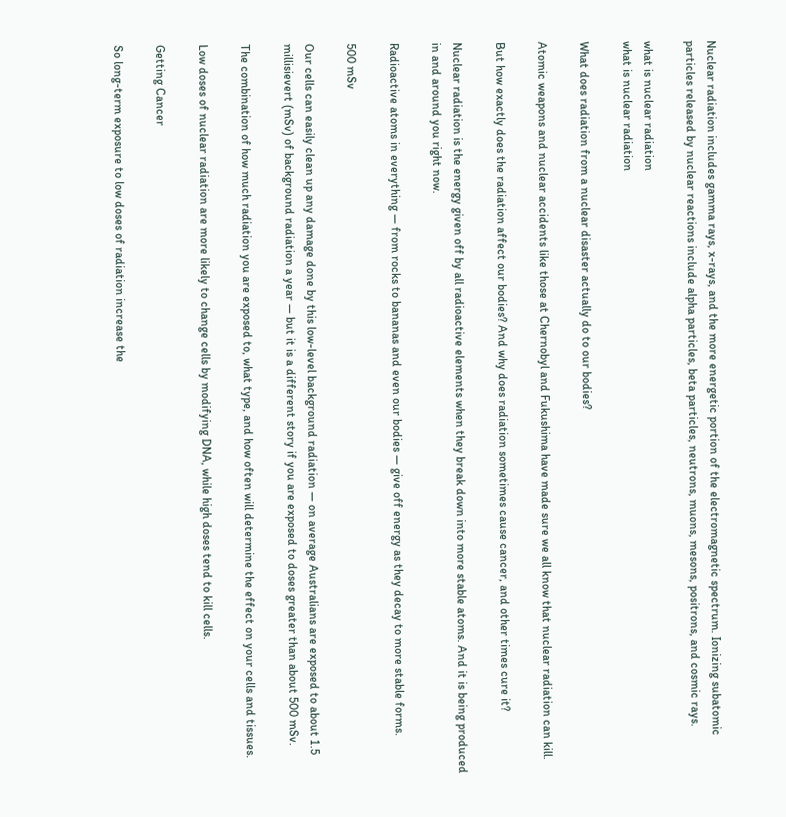Nuclear radiation includes gamma rays, x-rays, and the more energetic portion of the electromagnetic spectrum. Ionizing subatomic particles released by nuclear reactions include alpha particles, beta particles, neutrons, muons, mesons, positrons, and cosmic rays.

what is nuclear radiation
what is nuclear radiation

What does radiation from a nuclear disaster actually do to our bodies?

Atomic weapons and nuclear accidents like those at Chernobyl and Fukushima have made sure we all know that nuclear radiation can kill.

But how exactly does the radiation affect our bodies? And why does radiation sometimes cause cancer, and other times cure it?

Nuclear radiation is the energy given off by all radioactive elements when they break down into more stable atoms. And it is being produced in and around you right now.

Radioactive atoms in everything — from rocks to bananas and even our bodies — give off energy as they decay to more stable forms.

500 mSv

Our cells can easily clean up any damage done by this low-level background radiation — on average Australians are exposed to about 1.5 millisievert (mSv) of background radiation a year — but it is a different story if you are exposed to doses greater than about 500 mSv.

The combination of how much radiation you are exposed to, what type, and how often will determine the effect on your cells and tissues.

Low doses of nuclear radiation are more likely to change cells by modifying DNA, while high doses tend to kill cells.

Getting Cancer

So long-term exposure to low doses of radiation increase the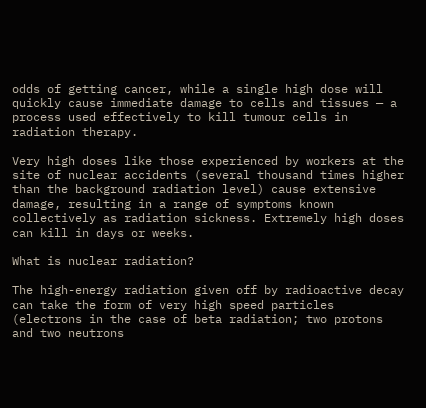odds of getting cancer, while a single high dose will quickly cause immediate damage to cells and tissues — a process used effectively to kill tumour cells in radiation therapy.

Very high doses like those experienced by workers at the site of nuclear accidents (several thousand times higher than the background radiation level) cause extensive damage, resulting in a range of symptoms known collectively as radiation sickness. Extremely high doses can kill in days or weeks.

What is nuclear radiation?

The high-energy radiation given off by radioactive decay can take the form of very high speed particles (electrons in the case of beta radiation; two protons and two neutrons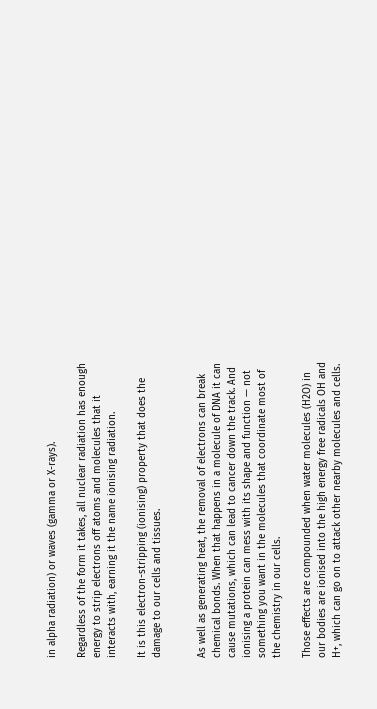in alpha radiation) or waves (gamma or X-rays).

Regardless of the form it takes, all nuclear radiation has enough energy to strip electrons off atoms and molecules that it interacts with, earning it the name ionising radiation.

It is this electron-stripping (ionising) property that does the damage to our cells and tissues.


As well as generating heat, the removal of electrons can break chemical bonds. When that happens in a molecule of DNA it can cause mutations, which can lead to cancer down the track. And ionising a protein can mess with its shape and function — not something you want in the molecules that coordinate most of the chemistry in our cells.

Those effects are compounded when water molecules (H2O) in our bodies are ionised into the high energy free radicals OH and H+, which can go on to attack other nearby molecules and cells.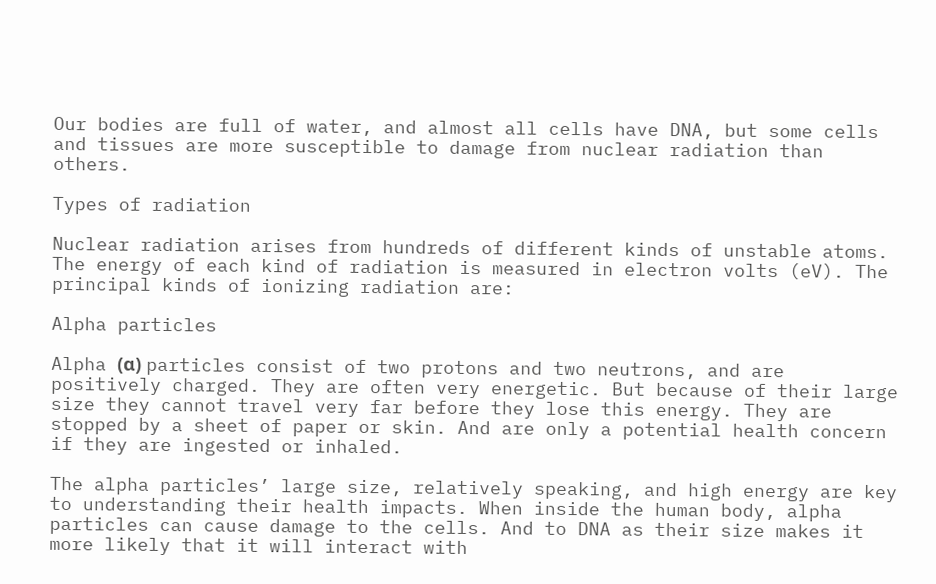Our bodies are full of water, and almost all cells have DNA, but some cells and tissues are more susceptible to damage from nuclear radiation than others.

Types of radiation

Nuclear radiation arises from hundreds of different kinds of unstable atoms. The energy of each kind of radiation is measured in electron volts (eV). The principal kinds of ionizing radiation are:

Alpha particles

Alpha (α) particles consist of two protons and two neutrons, and are positively charged. They are often very energetic. But because of their large size they cannot travel very far before they lose this energy. They are stopped by a sheet of paper or skin. And are only a potential health concern if they are ingested or inhaled.

The alpha particles’ large size, relatively speaking, and high energy are key to understanding their health impacts. When inside the human body, alpha particles can cause damage to the cells. And to DNA as their size makes it more likely that it will interact with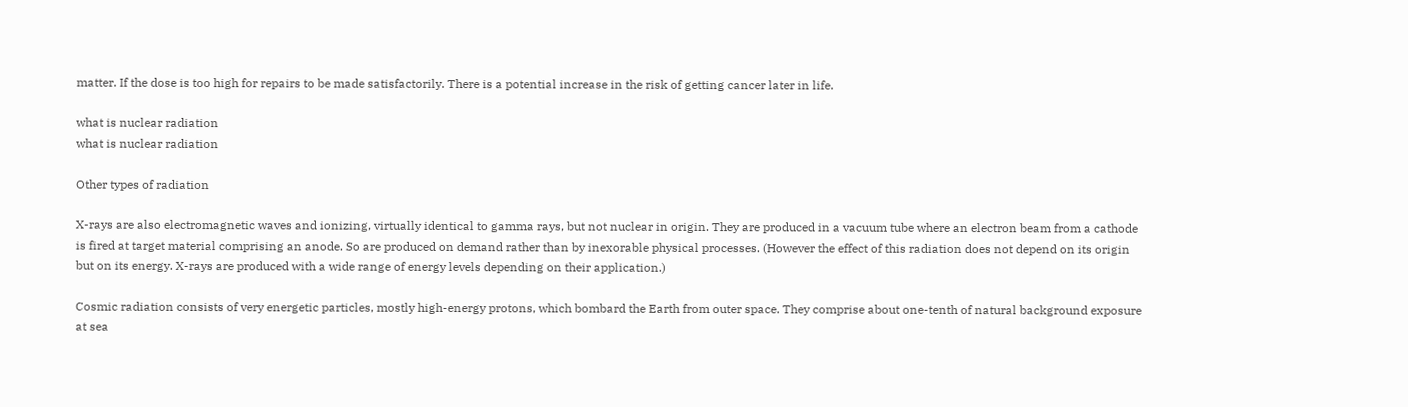matter. If the dose is too high for repairs to be made satisfactorily. There is a potential increase in the risk of getting cancer later in life.

what is nuclear radiation
what is nuclear radiation

Other types of radiation

X-rays are also electromagnetic waves and ionizing, virtually identical to gamma rays, but not nuclear in origin. They are produced in a vacuum tube where an electron beam from a cathode is fired at target material comprising an anode. So are produced on demand rather than by inexorable physical processes. (However the effect of this radiation does not depend on its origin but on its energy. X-rays are produced with a wide range of energy levels depending on their application.)

Cosmic radiation consists of very energetic particles, mostly high-energy protons, which bombard the Earth from outer space. They comprise about one-tenth of natural background exposure at sea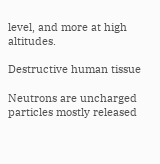level, and more at high altitudes.

Destructive human tissue

Neutrons are uncharged particles mostly released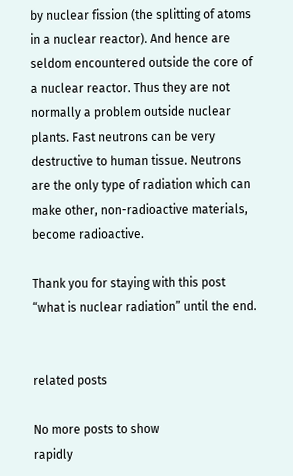by nuclear fission (the splitting of atoms in a nuclear reactor). And hence are seldom encountered outside the core of a nuclear reactor. Thus they are not normally a problem outside nuclear plants. Fast neutrons can be very destructive to human tissue. Neutrons are the only type of radiation which can make other, non-radioactive materials, become radioactive.

Thank you for staying with this post “what is nuclear radiation” until the end.


related posts

No more posts to show
rapidly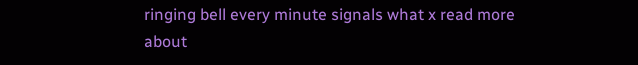ringing bell every minute signals what x read more about